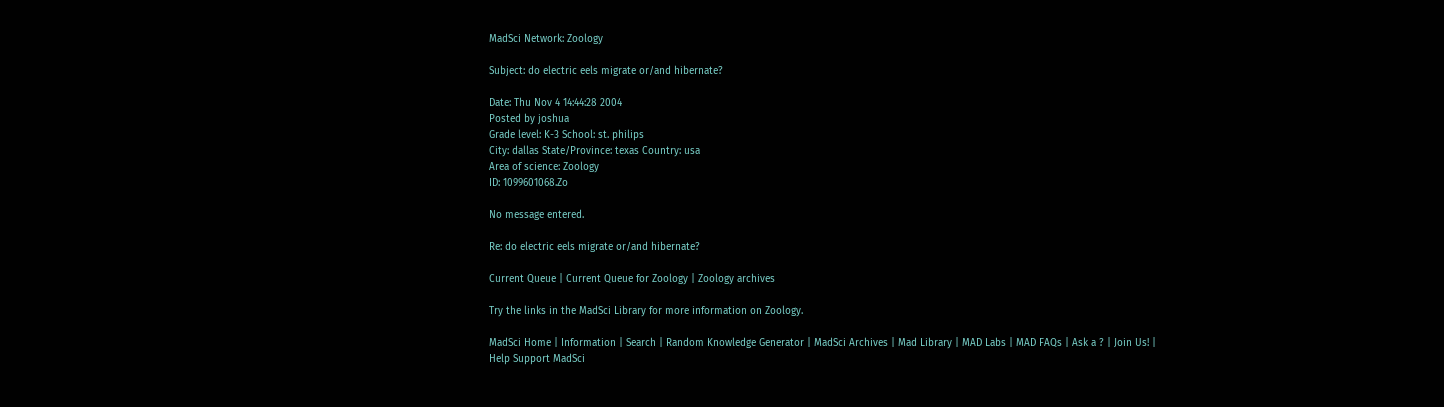MadSci Network: Zoology

Subject: do electric eels migrate or/and hibernate?

Date: Thu Nov 4 14:44:28 2004
Posted by joshua
Grade level: K-3 School: st. philips
City: dallas State/Province: texas Country: usa
Area of science: Zoology
ID: 1099601068.Zo

No message entered.

Re: do electric eels migrate or/and hibernate?

Current Queue | Current Queue for Zoology | Zoology archives

Try the links in the MadSci Library for more information on Zoology.

MadSci Home | Information | Search | Random Knowledge Generator | MadSci Archives | Mad Library | MAD Labs | MAD FAQs | Ask a ? | Join Us! | Help Support MadSci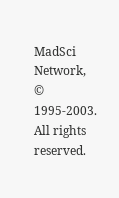MadSci Network,
© 1995-2003. All rights reserved.